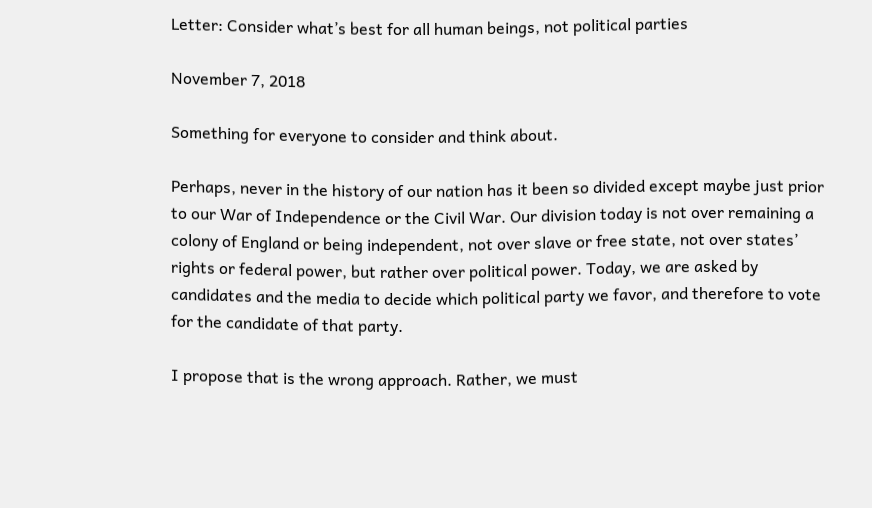Letter: Consider what’s best for all human beings, not political parties

November 7, 2018

Something for everyone to consider and think about.

Perhaps, never in the history of our nation has it been so divided except maybe just prior to our War of Independence or the Civil War. Our division today is not over remaining a colony of England or being independent, not over slave or free state, not over states’ rights or federal power, but rather over political power. Today, we are asked by candidates and the media to decide which political party we favor, and therefore to vote for the candidate of that party.

I propose that is the wrong approach. Rather, we must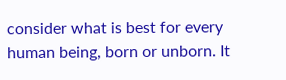consider what is best for every human being, born or unborn. It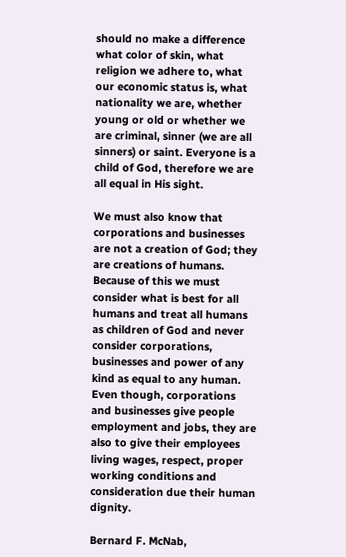should no make a difference what color of skin, what religion we adhere to, what our economic status is, what nationality we are, whether young or old or whether we are criminal, sinner (we are all sinners) or saint. Everyone is a child of God, therefore we are all equal in His sight.

We must also know that corporations and businesses are not a creation of God; they are creations of humans. Because of this we must consider what is best for all humans and treat all humans as children of God and never consider corporations, businesses and power of any kind as equal to any human. Even though, corporations and businesses give people employment and jobs, they are also to give their employees living wages, respect, proper working conditions and consideration due their human dignity.

Bernard F. McNab,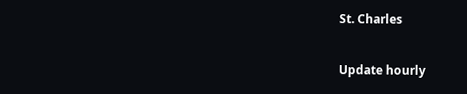St. Charles

Update hourly